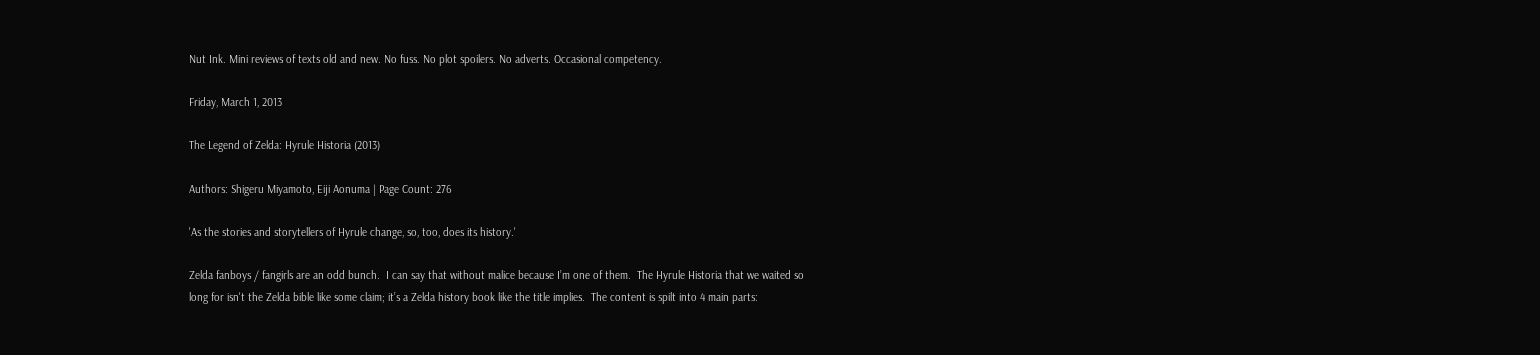Nut Ink. Mini reviews of texts old and new. No fuss. No plot spoilers. No adverts. Occasional competency.

Friday, March 1, 2013

The Legend of Zelda: Hyrule Historia (2013)

Authors: Shigeru Miyamoto, Eiji Aonuma | Page Count: 276

'As the stories and storytellers of Hyrule change, so, too, does its history.'

Zelda fanboys / fangirls are an odd bunch.  I can say that without malice because I’m one of them.  The Hyrule Historia that we waited so long for isn't the Zelda bible like some claim; it’s a Zelda history book like the title implies.  The content is spilt into 4 main parts: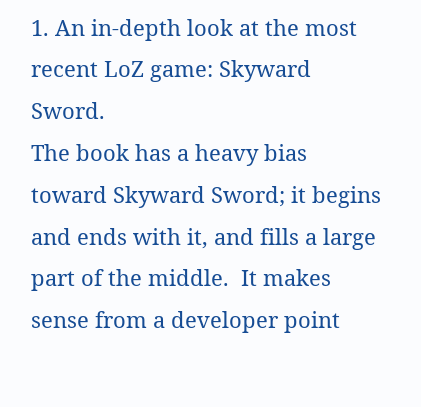1. An in-depth look at the most recent LoZ game: Skyward Sword.
The book has a heavy bias toward Skyward Sword; it begins and ends with it, and fills a large part of the middle.  It makes sense from a developer point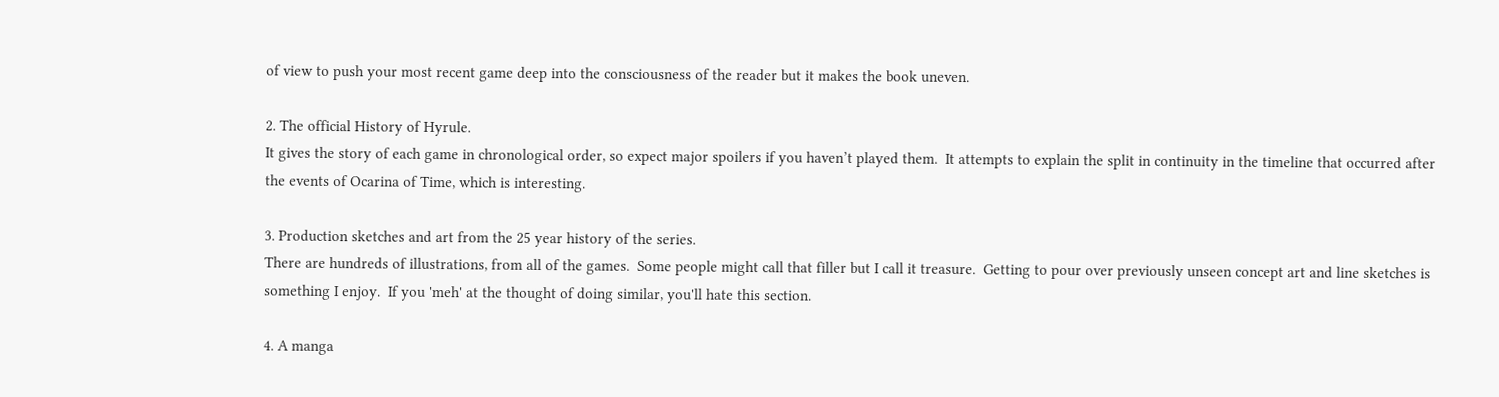of view to push your most recent game deep into the consciousness of the reader but it makes the book uneven.

2. The official History of Hyrule.
It gives the story of each game in chronological order, so expect major spoilers if you haven’t played them.  It attempts to explain the split in continuity in the timeline that occurred after the events of Ocarina of Time, which is interesting.

3. Production sketches and art from the 25 year history of the series.
There are hundreds of illustrations, from all of the games.  Some people might call that filler but I call it treasure.  Getting to pour over previously unseen concept art and line sketches is something I enjoy.  If you 'meh' at the thought of doing similar, you'll hate this section.

4. A manga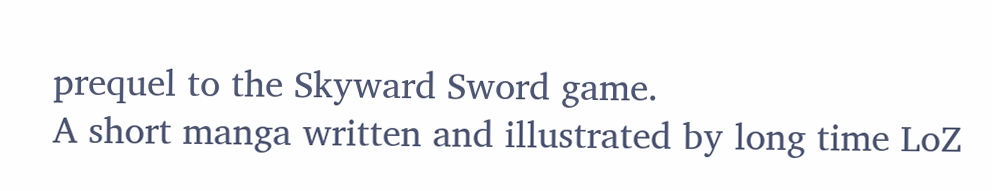prequel to the Skyward Sword game.
A short manga written and illustrated by long time LoZ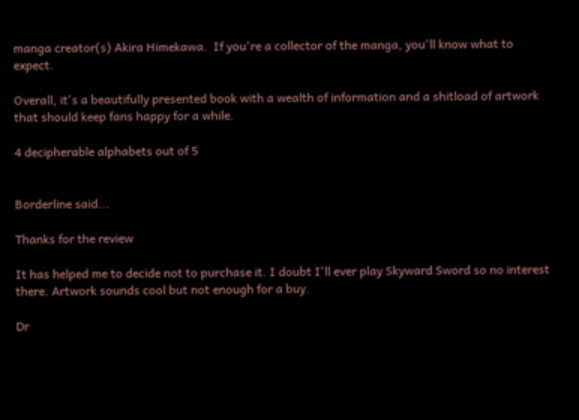manga creator(s) Akira Himekawa.  If you're a collector of the manga, you'll know what to expect.

Overall, it's a beautifully presented book with a wealth of information and a shitload of artwork that should keep fans happy for a while.

4 decipherable alphabets out of 5


Borderline said...

Thanks for the review

It has helped me to decide not to purchase it. I doubt I'll ever play Skyward Sword so no interest there. Artwork sounds cool but not enough for a buy.

Dr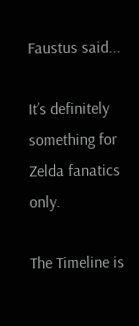Faustus said...

It’s definitely something for Zelda fanatics only.

The Timeline is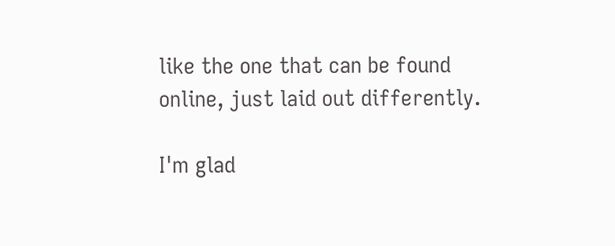like the one that can be found online, just laid out differently.

I'm glad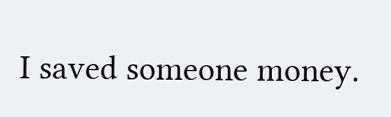I saved someone money.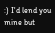:) I'd lend you mine but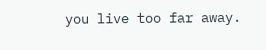you live too far away.